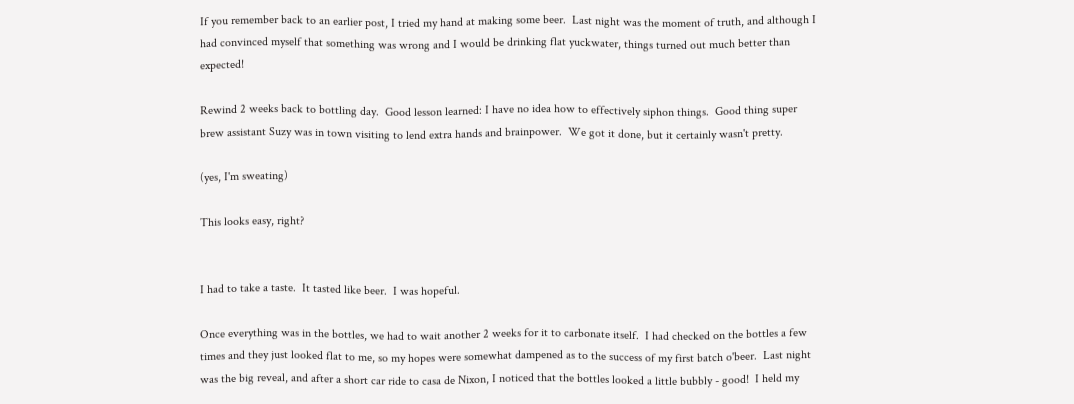If you remember back to an earlier post, I tried my hand at making some beer.  Last night was the moment of truth, and although I had convinced myself that something was wrong and I would be drinking flat yuckwater, things turned out much better than expected!

Rewind 2 weeks back to bottling day.  Good lesson learned: I have no idea how to effectively siphon things.  Good thing super brew assistant Suzy was in town visiting to lend extra hands and brainpower.  We got it done, but it certainly wasn't pretty.

(yes, I'm sweating)

This looks easy, right?


I had to take a taste.  It tasted like beer.  I was hopeful.

Once everything was in the bottles, we had to wait another 2 weeks for it to carbonate itself.  I had checked on the bottles a few times and they just looked flat to me, so my hopes were somewhat dampened as to the success of my first batch o'beer.  Last night was the big reveal, and after a short car ride to casa de Nixon, I noticed that the bottles looked a little bubbly - good!  I held my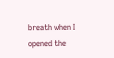breath when I opened the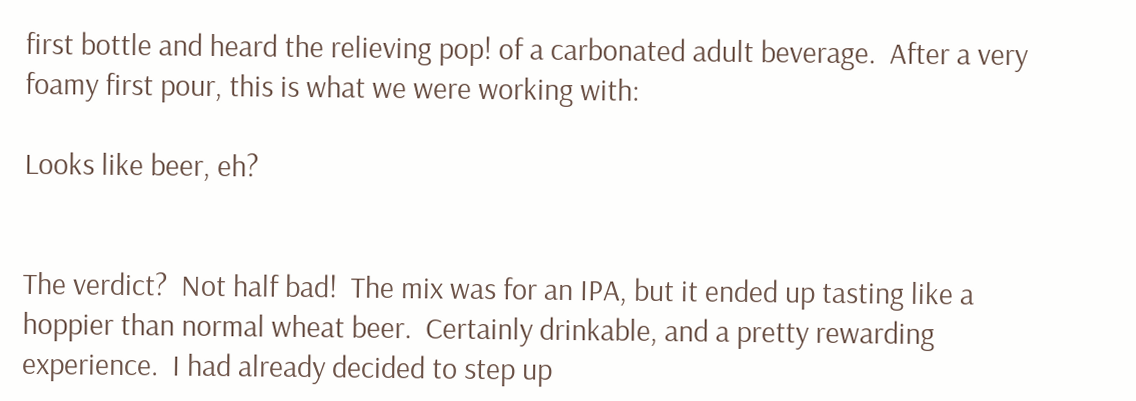first bottle and heard the relieving pop! of a carbonated adult beverage.  After a very foamy first pour, this is what we were working with:

Looks like beer, eh?


The verdict?  Not half bad!  The mix was for an IPA, but it ended up tasting like a hoppier than normal wheat beer.  Certainly drinkable, and a pretty rewarding experience.  I had already decided to step up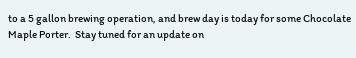to a 5 gallon brewing operation, and brew day is today for some Chocolate Maple Porter.  Stay tuned for an update on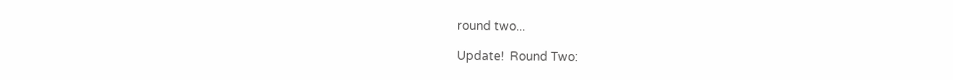round two...

Update!  Round Two: